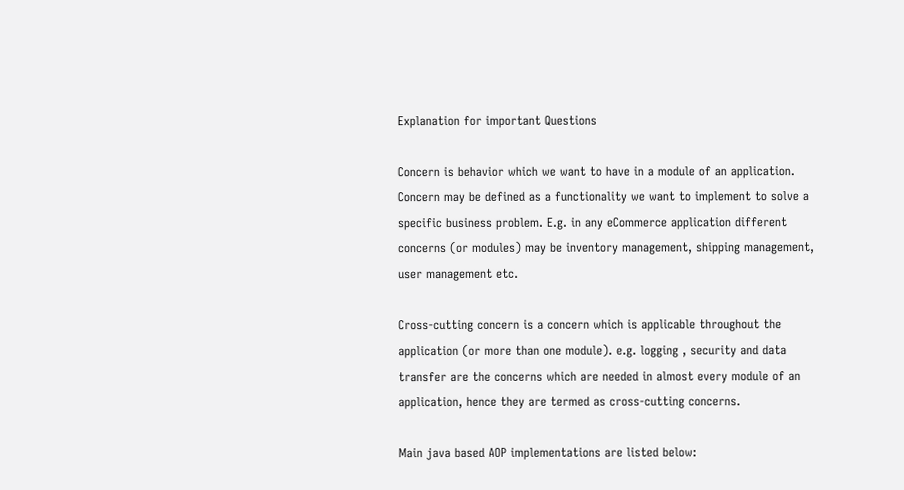Explanation for important Questions

Concern is behavior which we want to have in a module of an application. Concern may be defined as a functionality we want to implement to solve a specific business problem. E.g. in any eCommerce application different concerns (or modules) may be inventory management, shipping management, user management etc.

Cross-cutting concern is a concern which is applicable throughout the application (or more than one module). e.g. logging , security and data transfer are the concerns which are needed in almost every module of an application, hence they are termed as cross-cutting concerns.

Main java based AOP implementations are listed below: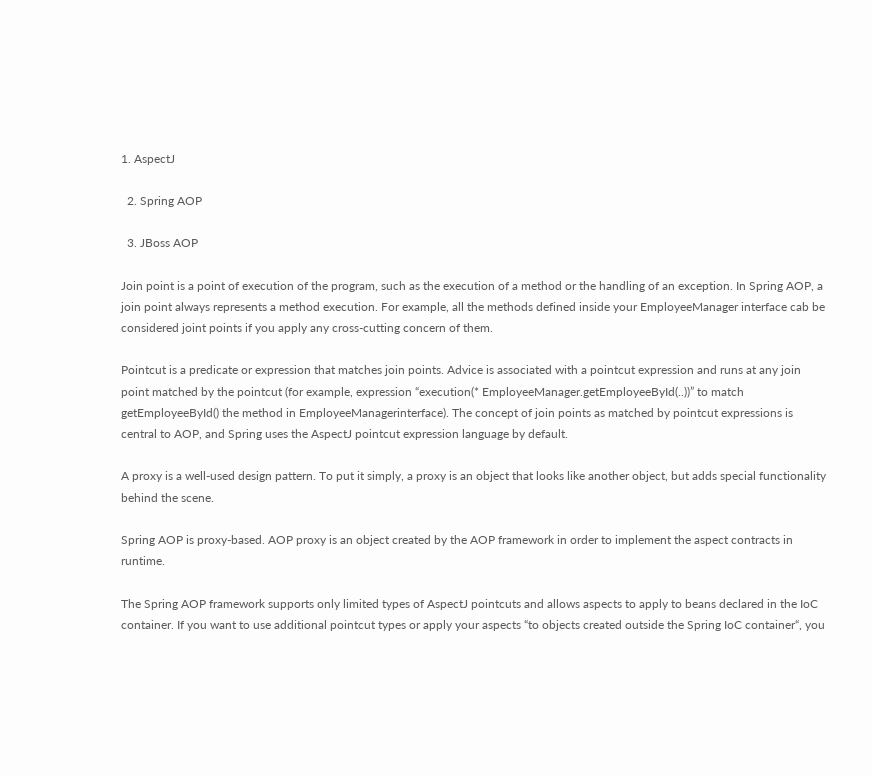1. AspectJ

  2. Spring AOP

  3. JBoss AOP

Join point is a point of execution of the program, such as the execution of a method or the handling of an exception. In Spring AOP, a join point always represents a method execution. For example, all the methods defined inside your EmployeeManager interface cab be considered joint points if you apply any cross-cutting concern of them.

Pointcut is a predicate or expression that matches join points. Advice is associated with a pointcut expression and runs at any join point matched by the pointcut (for example, expression “execution(* EmployeeManager.getEmployeeById(..))” to match getEmployeeById() the method in EmployeeManagerinterface). The concept of join points as matched by pointcut expressions is central to AOP, and Spring uses the AspectJ pointcut expression language by default.

A proxy is a well-used design pattern. To put it simply, a proxy is an object that looks like another object, but adds special functionality behind the scene.

Spring AOP is proxy-based. AOP proxy is an object created by the AOP framework in order to implement the aspect contracts in runtime.

The Spring AOP framework supports only limited types of AspectJ pointcuts and allows aspects to apply to beans declared in the IoC container. If you want to use additional pointcut types or apply your aspects “to objects created outside the Spring IoC container“, you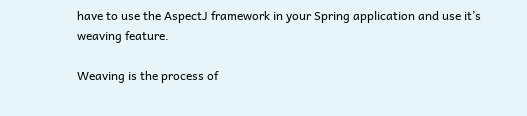have to use the AspectJ framework in your Spring application and use it’s weaving feature.

Weaving is the process of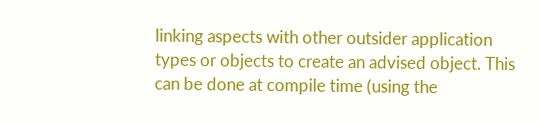linking aspects with other outsider application types or objects to create an advised object. This can be done at compile time (using the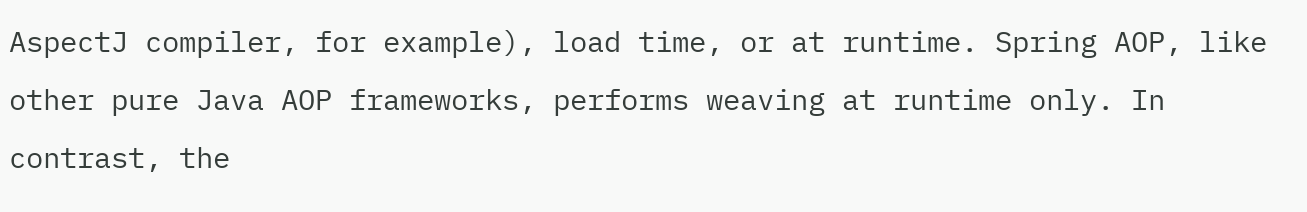AspectJ compiler, for example), load time, or at runtime. Spring AOP, like other pure Java AOP frameworks, performs weaving at runtime only. In contrast, the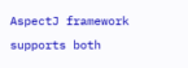AspectJ framework supports both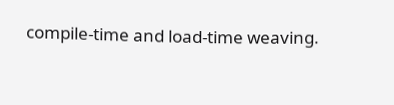compile-time and load-time weaving.